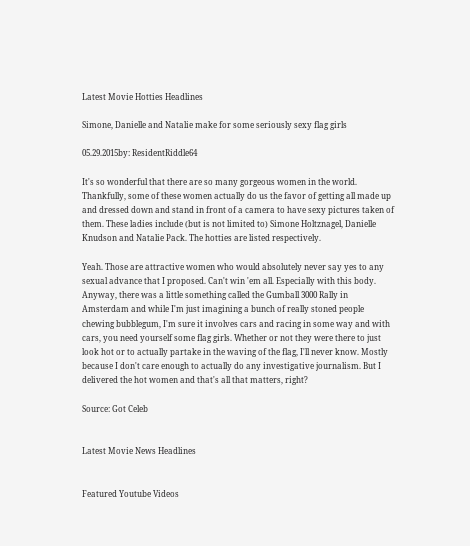Latest Movie Hotties Headlines

Simone, Danielle and Natalie make for some seriously sexy flag girls

05.29.2015by: ResidentRiddle64

It's so wonderful that there are so many gorgeous women in the world. Thankfully, some of these women actually do us the favor of getting all made up and dressed down and stand in front of a camera to have sexy pictures taken of them. These ladies include (but is not limited to) Simone Holtznagel, Danielle Knudson and Natalie Pack. The hotties are listed respectively.

Yeah. Those are attractive women who would absolutely never say yes to any sexual advance that I proposed. Can't win 'em all. Especially with this body. Anyway, there was a little something called the Gumball 3000 Rally in Amsterdam and while I'm just imagining a bunch of really stoned people chewing bubblegum, I'm sure it involves cars and racing in some way and with cars, you need yourself some flag girls. Whether or not they were there to just look hot or to actually partake in the waving of the flag, I'll never know. Mostly because I don't care enough to actually do any investigative journalism. But I delivered the hot women and that's all that matters, right?

Source: Got Celeb


Latest Movie News Headlines


Featured Youtube Videos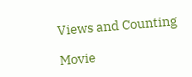Views and Counting

Movie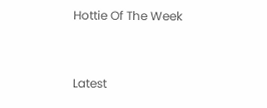Hottie Of The Week


Latest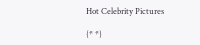Hot Celebrity Pictures

{* *}